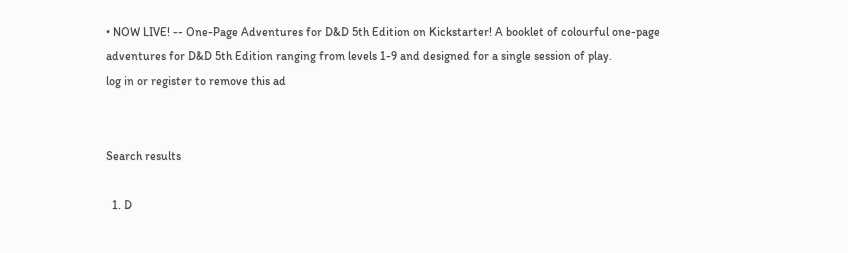• NOW LIVE! -- One-Page Adventures for D&D 5th Edition on Kickstarter! A booklet of colourful one-page adventures for D&D 5th Edition ranging from levels 1-9 and designed for a single session of play.
log in or register to remove this ad


Search results

  1. D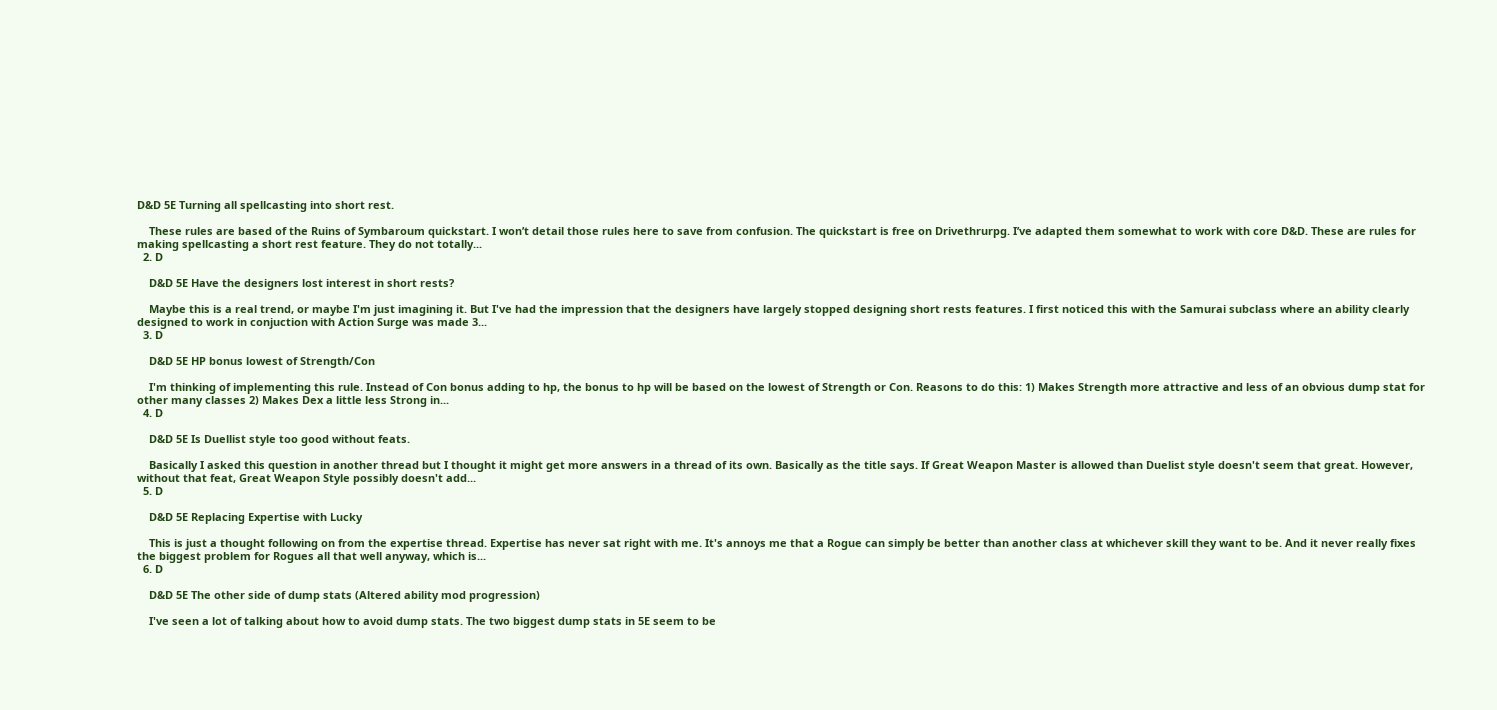D&D 5E Turning all spellcasting into short rest.

    These rules are based of the Ruins of Symbaroum quickstart. I won’t detail those rules here to save from confusion. The quickstart is free on Drivethrurpg. I’ve adapted them somewhat to work with core D&D. These are rules for making spellcasting a short rest feature. They do not totally...
  2. D

    D&D 5E Have the designers lost interest in short rests?

    Maybe this is a real trend, or maybe I'm just imagining it. But I've had the impression that the designers have largely stopped designing short rests features. I first noticed this with the Samurai subclass where an ability clearly designed to work in conjuction with Action Surge was made 3...
  3. D

    D&D 5E HP bonus lowest of Strength/Con

    I'm thinking of implementing this rule. Instead of Con bonus adding to hp, the bonus to hp will be based on the lowest of Strength or Con. Reasons to do this: 1) Makes Strength more attractive and less of an obvious dump stat for other many classes 2) Makes Dex a little less Strong in...
  4. D

    D&D 5E Is Duellist style too good without feats.

    Basically I asked this question in another thread but I thought it might get more answers in a thread of its own. Basically as the title says. If Great Weapon Master is allowed than Duelist style doesn't seem that great. However, without that feat, Great Weapon Style possibly doesn't add...
  5. D

    D&D 5E Replacing Expertise with Lucky

    This is just a thought following on from the expertise thread. Expertise has never sat right with me. It's annoys me that a Rogue can simply be better than another class at whichever skill they want to be. And it never really fixes the biggest problem for Rogues all that well anyway, which is...
  6. D

    D&D 5E The other side of dump stats (Altered ability mod progression)

    I've seen a lot of talking about how to avoid dump stats. The two biggest dump stats in 5E seem to be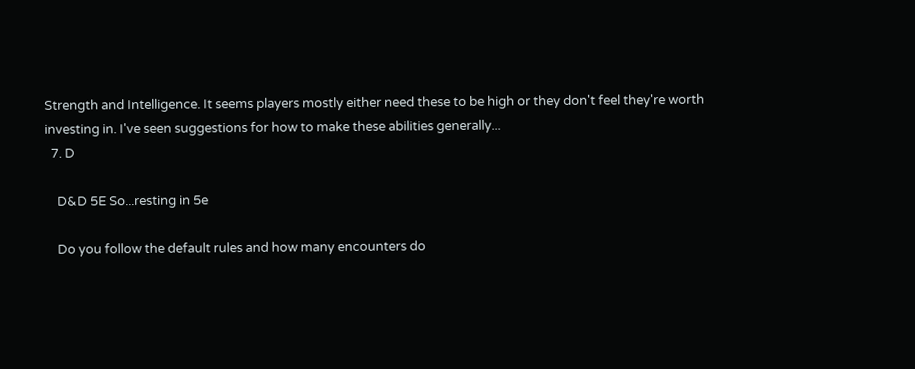Strength and Intelligence. It seems players mostly either need these to be high or they don't feel they're worth investing in. I've seen suggestions for how to make these abilities generally...
  7. D

    D&D 5E So...resting in 5e

    Do you follow the default rules and how many encounters do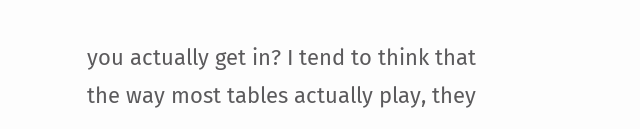you actually get in? I tend to think that the way most tables actually play, they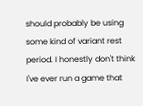should probably be using some kind of variant rest period. I honestly don't think I've ever run a game that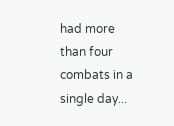had more than four combats in a single day...